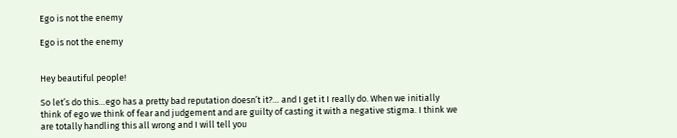Ego is not the enemy

Ego is not the enemy


Hey beautiful people!

So let’s do this…ego has a pretty bad reputation doesn’t it?… and I get it I really do. When we initially think of ego we think of fear and judgement and are guilty of casting it with a negative stigma. I think we are totally handling this all wrong and I will tell you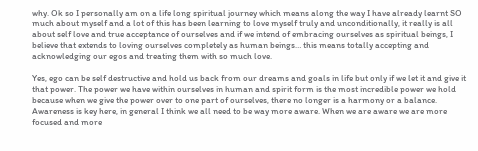why. Ok so I personally am on a life long spiritual journey which means along the way I have already learnt SO much about myself and a lot of this has been learning to love myself truly and unconditionally, it really is all about self love and true acceptance of ourselves and if we intend of embracing ourselves as spiritual beings, I believe that extends to loving ourselves completely as human beings… this means totally accepting and acknowledging our egos and treating them with so much love.

Yes, ego can be self destructive and hold us back from our dreams and goals in life but only if we let it and give it that power. The power we have within ourselves in human and spirit form is the most incredible power we hold because when we give the power over to one part of ourselves, there no longer is a harmony or a balance. Awareness is key here, in general I think we all need to be way more aware. When we are aware we are more focused and more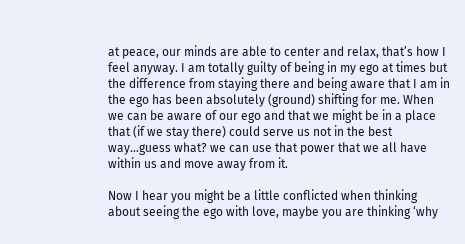at peace, our minds are able to center and relax, that’s how I feel anyway. I am totally guilty of being in my ego at times but the difference from staying there and being aware that I am in the ego has been absolutely (ground) shifting for me. When we can be aware of our ego and that we might be in a place that (if we stay there) could serve us not in the best way…guess what? we can use that power that we all have within us and move away from it.

Now I hear you might be a little conflicted when thinking about seeing the ego with love, maybe you are thinking ‘why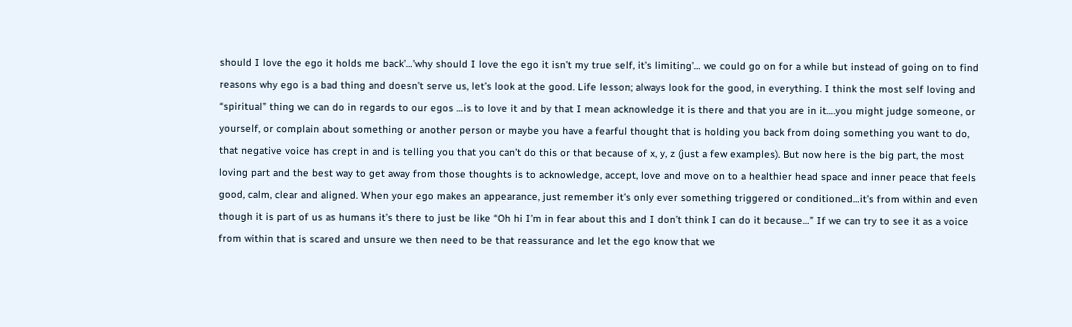should I love the ego it holds me back’…’why should I love the ego it isn’t my true self, it’s limiting’… we could go on for a while but instead of going on to find reasons why ego is a bad thing and doesn’t serve us, let’s look at the good. Life lesson; always look for the good, in everything. I think the most self loving and “spiritual” thing we can do in regards to our egos …is to love it and by that I mean acknowledge it is there and that you are in it….you might judge someone, or yourself, or complain about something or another person or maybe you have a fearful thought that is holding you back from doing something you want to do, that negative voice has crept in and is telling you that you can’t do this or that because of x, y, z (just a few examples). But now here is the big part, the most loving part and the best way to get away from those thoughts is to acknowledge, accept, love and move on to a healthier head space and inner peace that feels good, calm, clear and aligned. When your ego makes an appearance, just remember it’s only ever something triggered or conditioned…it’s from within and even though it is part of us as humans it’s there to just be like “Oh hi I’m in fear about this and I don’t think I can do it because…” If we can try to see it as a voice from within that is scared and unsure we then need to be that reassurance and let the ego know that we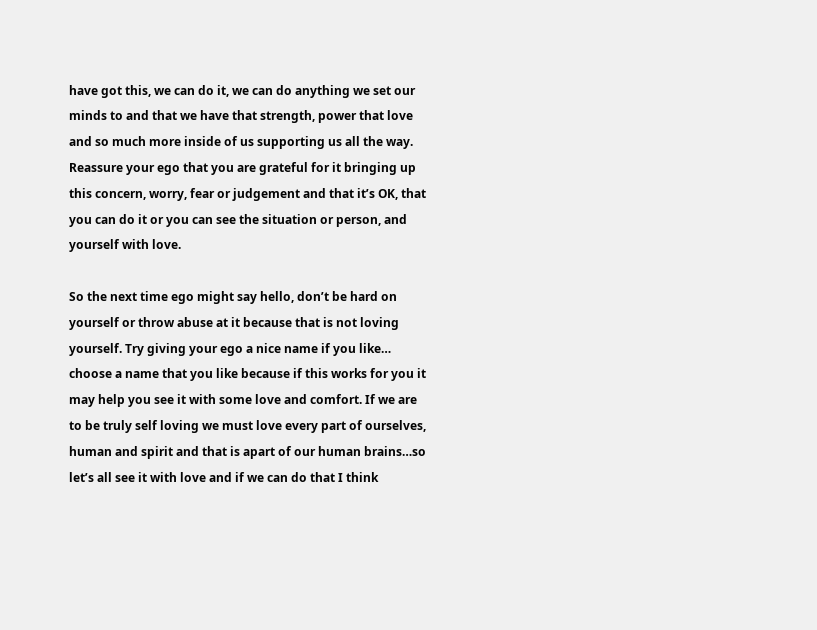have got this, we can do it, we can do anything we set our minds to and that we have that strength, power that love and so much more inside of us supporting us all the way. Reassure your ego that you are grateful for it bringing up this concern, worry, fear or judgement and that it’s OK, that you can do it or you can see the situation or person, and yourself with love.

So the next time ego might say hello, don’t be hard on yourself or throw abuse at it because that is not loving yourself. Try giving your ego a nice name if you like… choose a name that you like because if this works for you it may help you see it with some love and comfort. If we are to be truly self loving we must love every part of ourselves, human and spirit and that is apart of our human brains…so let’s all see it with love and if we can do that I think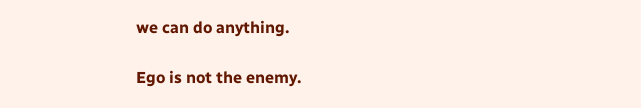we can do anything.

Ego is not the enemy.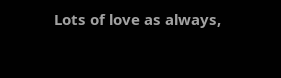Lots of love as always,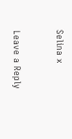Selina x


Leave a Reply